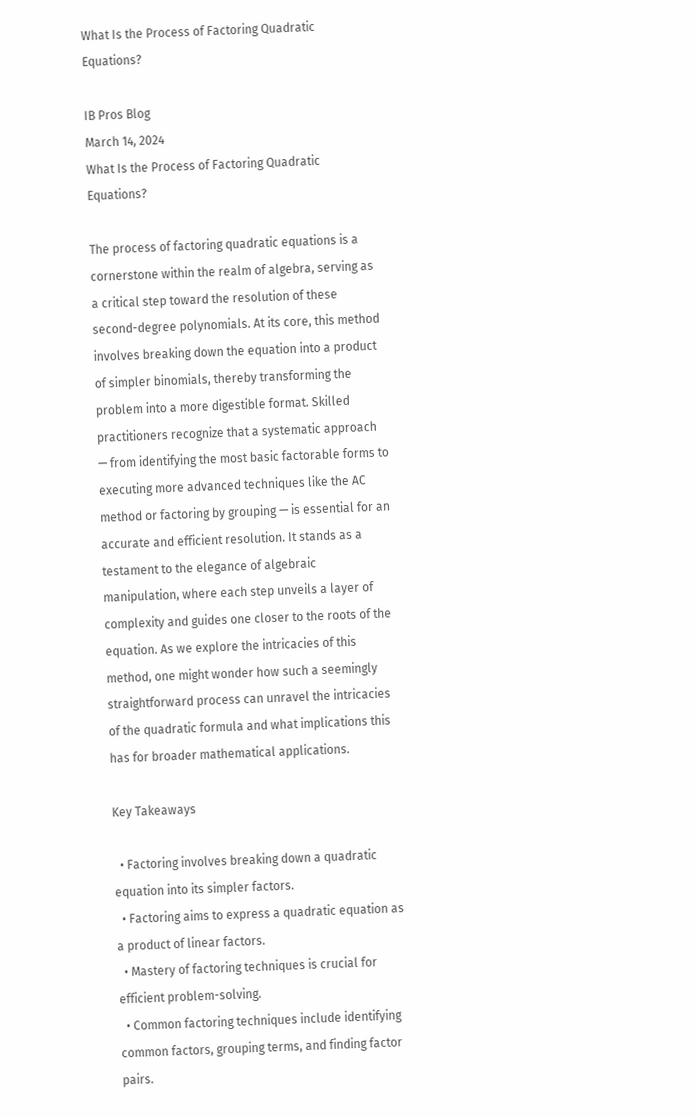What Is the Process of Factoring Quadratic Equations?

IB Pros Blog
March 14, 2024
What Is the Process of Factoring Quadratic Equations?

The process of factoring quadratic equations is a cornerstone within the realm of algebra, serving as a critical step toward the resolution of these second-degree polynomials. At its core, this method involves breaking down the equation into a product of simpler binomials, thereby transforming the problem into a more digestible format. Skilled practitioners recognize that a systematic approach — from identifying the most basic factorable forms to executing more advanced techniques like the AC method or factoring by grouping — is essential for an accurate and efficient resolution. It stands as a testament to the elegance of algebraic manipulation, where each step unveils a layer of complexity and guides one closer to the roots of the equation. As we explore the intricacies of this method, one might wonder how such a seemingly straightforward process can unravel the intricacies of the quadratic formula and what implications this has for broader mathematical applications.

Key Takeaways

  • Factoring involves breaking down a quadratic equation into its simpler factors.
  • Factoring aims to express a quadratic equation as a product of linear factors.
  • Mastery of factoring techniques is crucial for efficient problem-solving.
  • Common factoring techniques include identifying common factors, grouping terms, and finding factor pairs.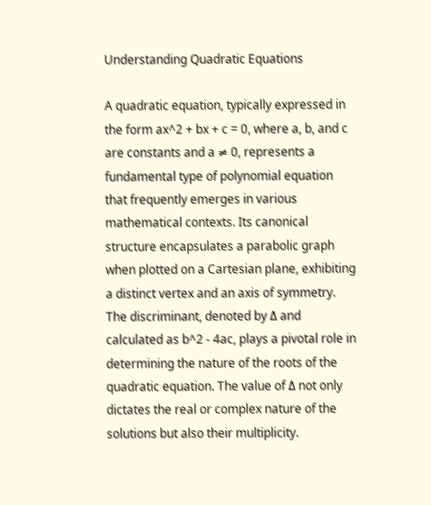Understanding Quadratic Equations

A quadratic equation, typically expressed in the form ax^2 + bx + c = 0, where a, b, and c are constants and a ≠ 0, represents a fundamental type of polynomial equation that frequently emerges in various mathematical contexts. Its canonical structure encapsulates a parabolic graph when plotted on a Cartesian plane, exhibiting a distinct vertex and an axis of symmetry. The discriminant, denoted by Δ and calculated as b^2 - 4ac, plays a pivotal role in determining the nature of the roots of the quadratic equation. The value of Δ not only dictates the real or complex nature of the solutions but also their multiplicity.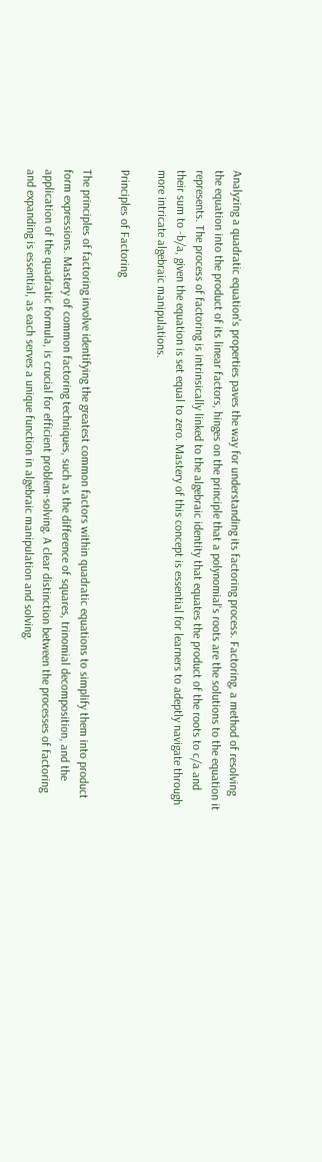Analyzing a quadratic equation's properties paves the way for understanding its factoring process. Factoring, a method of resolving the equation into the product of its linear factors, hinges on the principle that a polynomial's roots are the solutions to the equation it represents. The process of factoring is intrinsically linked to the algebraic identity that equates the product of the roots to c/a and their sum to -b/a, given the equation is set equal to zero. Mastery of this concept is essential for learners to adeptly navigate through more intricate algebraic manipulations.

Principles of Factoring

The principles of factoring involve identifying the greatest common factors within quadratic equations to simplify them into product form expressions. Mastery of common factoring techniques, such as the difference of squares, trinomial decomposition, and the application of the quadratic formula, is crucial for efficient problem-solving. A clear distinction between the processes of factoring and expanding is essential, as each serves a unique function in algebraic manipulation and solving.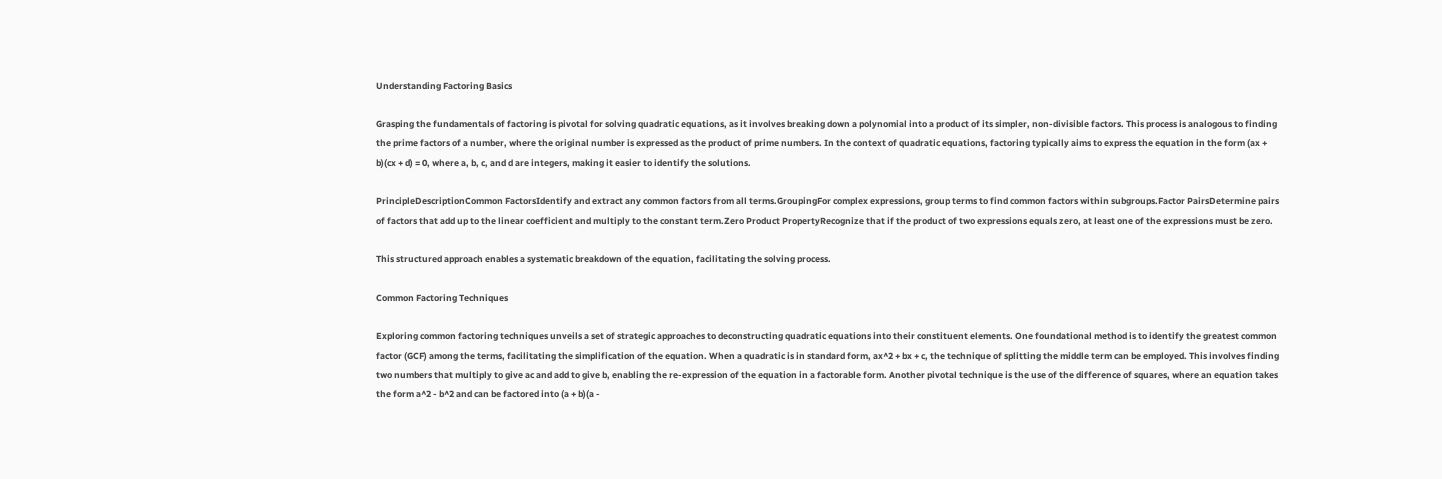Understanding Factoring Basics

Grasping the fundamentals of factoring is pivotal for solving quadratic equations, as it involves breaking down a polynomial into a product of its simpler, non-divisible factors. This process is analogous to finding the prime factors of a number, where the original number is expressed as the product of prime numbers. In the context of quadratic equations, factoring typically aims to express the equation in the form (ax + b)(cx + d) = 0, where a, b, c, and d are integers, making it easier to identify the solutions.

PrincipleDescriptionCommon FactorsIdentify and extract any common factors from all terms.GroupingFor complex expressions, group terms to find common factors within subgroups.Factor PairsDetermine pairs of factors that add up to the linear coefficient and multiply to the constant term.Zero Product PropertyRecognize that if the product of two expressions equals zero, at least one of the expressions must be zero.

This structured approach enables a systematic breakdown of the equation, facilitating the solving process.

Common Factoring Techniques

Exploring common factoring techniques unveils a set of strategic approaches to deconstructing quadratic equations into their constituent elements. One foundational method is to identify the greatest common factor (GCF) among the terms, facilitating the simplification of the equation. When a quadratic is in standard form, ax^2 + bx + c, the technique of splitting the middle term can be employed. This involves finding two numbers that multiply to give ac and add to give b, enabling the re-expression of the equation in a factorable form. Another pivotal technique is the use of the difference of squares, where an equation takes the form a^2 - b^2 and can be factored into (a + b)(a -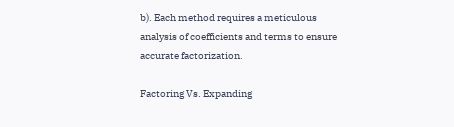b). Each method requires a meticulous analysis of coefficients and terms to ensure accurate factorization.

Factoring Vs. Expanding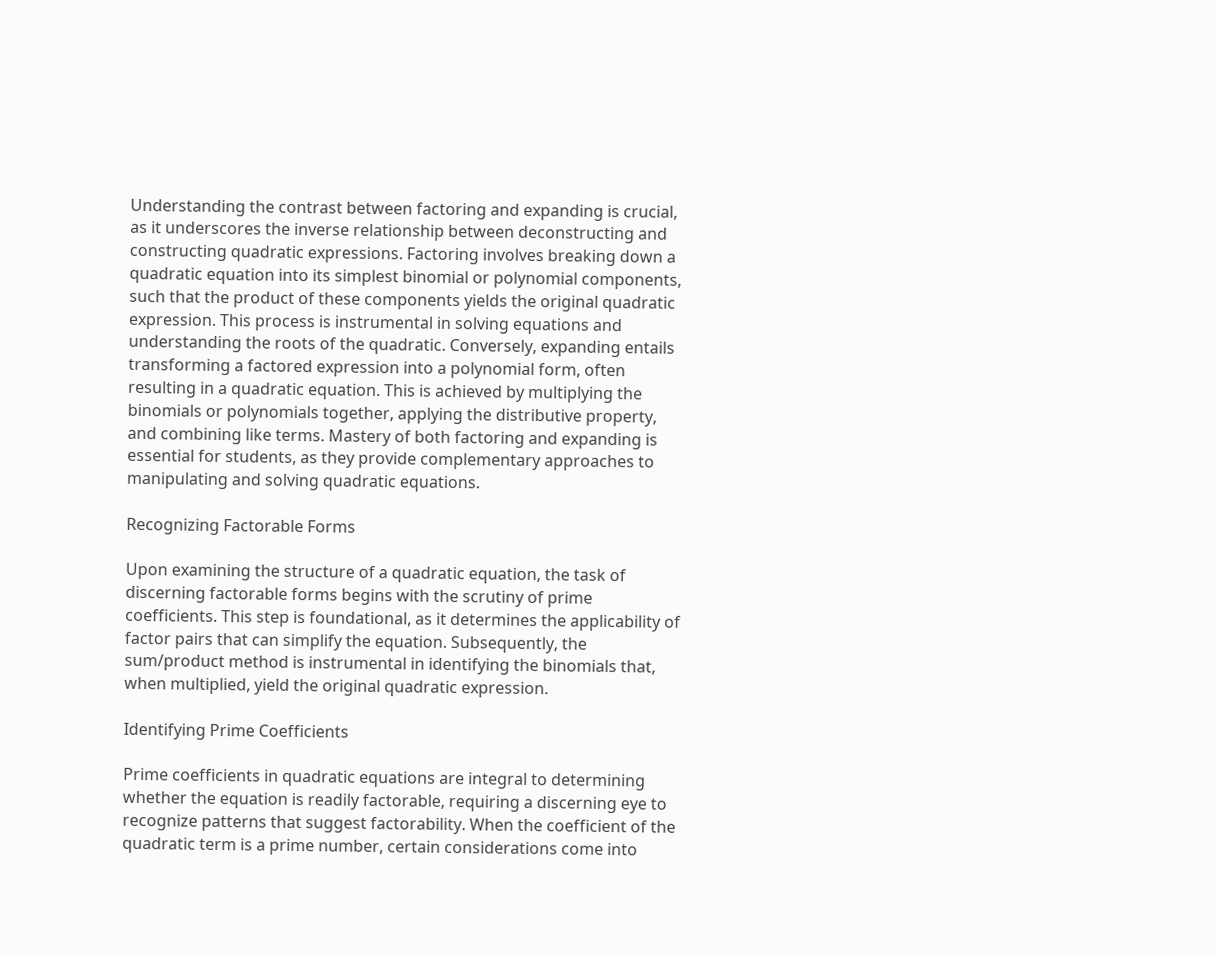Understanding the contrast between factoring and expanding is crucial, as it underscores the inverse relationship between deconstructing and constructing quadratic expressions. Factoring involves breaking down a quadratic equation into its simplest binomial or polynomial components, such that the product of these components yields the original quadratic expression. This process is instrumental in solving equations and understanding the roots of the quadratic. Conversely, expanding entails transforming a factored expression into a polynomial form, often resulting in a quadratic equation. This is achieved by multiplying the binomials or polynomials together, applying the distributive property, and combining like terms. Mastery of both factoring and expanding is essential for students, as they provide complementary approaches to manipulating and solving quadratic equations.

Recognizing Factorable Forms

Upon examining the structure of a quadratic equation, the task of discerning factorable forms begins with the scrutiny of prime coefficients. This step is foundational, as it determines the applicability of factor pairs that can simplify the equation. Subsequently, the sum/product method is instrumental in identifying the binomials that, when multiplied, yield the original quadratic expression.

Identifying Prime Coefficients

Prime coefficients in quadratic equations are integral to determining whether the equation is readily factorable, requiring a discerning eye to recognize patterns that suggest factorability. When the coefficient of the quadratic term is a prime number, certain considerations come into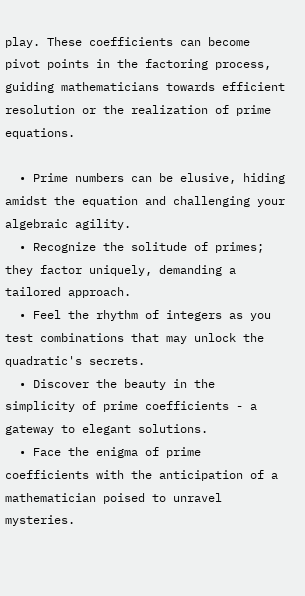play. These coefficients can become pivot points in the factoring process, guiding mathematicians towards efficient resolution or the realization of prime equations.

  • Prime numbers can be elusive, hiding amidst the equation and challenging your algebraic agility.
  • Recognize the solitude of primes; they factor uniquely, demanding a tailored approach.
  • Feel the rhythm of integers as you test combinations that may unlock the quadratic's secrets.
  • Discover the beauty in the simplicity of prime coefficients - a gateway to elegant solutions.
  • Face the enigma of prime coefficients with the anticipation of a mathematician poised to unravel mysteries.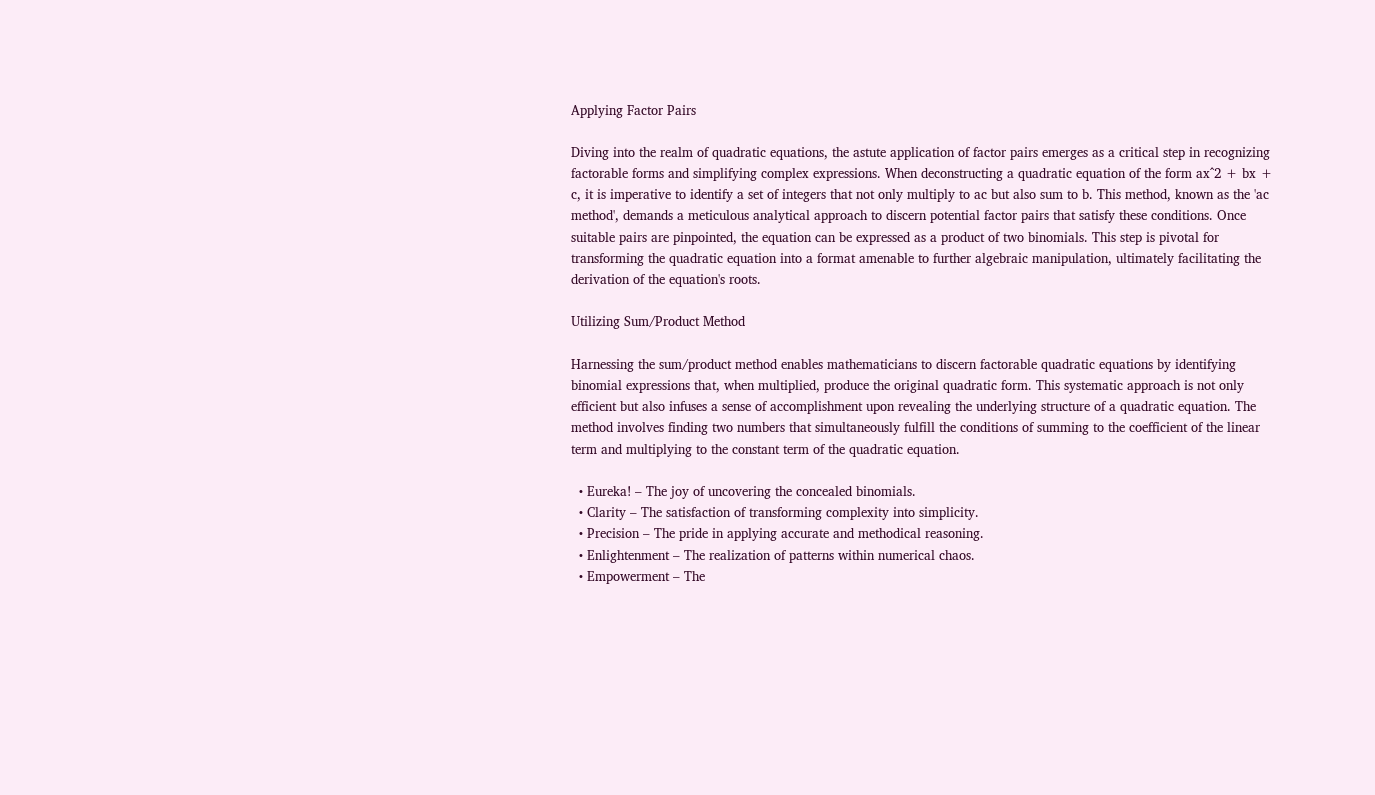Applying Factor Pairs

Diving into the realm of quadratic equations, the astute application of factor pairs emerges as a critical step in recognizing factorable forms and simplifying complex expressions. When deconstructing a quadratic equation of the form ax^2 + bx + c, it is imperative to identify a set of integers that not only multiply to ac but also sum to b. This method, known as the 'ac method', demands a meticulous analytical approach to discern potential factor pairs that satisfy these conditions. Once suitable pairs are pinpointed, the equation can be expressed as a product of two binomials. This step is pivotal for transforming the quadratic equation into a format amenable to further algebraic manipulation, ultimately facilitating the derivation of the equation's roots.

Utilizing Sum/Product Method

Harnessing the sum/product method enables mathematicians to discern factorable quadratic equations by identifying binomial expressions that, when multiplied, produce the original quadratic form. This systematic approach is not only efficient but also infuses a sense of accomplishment upon revealing the underlying structure of a quadratic equation. The method involves finding two numbers that simultaneously fulfill the conditions of summing to the coefficient of the linear term and multiplying to the constant term of the quadratic equation.

  • Eureka! – The joy of uncovering the concealed binomials.
  • Clarity – The satisfaction of transforming complexity into simplicity.
  • Precision – The pride in applying accurate and methodical reasoning.
  • Enlightenment – The realization of patterns within numerical chaos.
  • Empowerment – The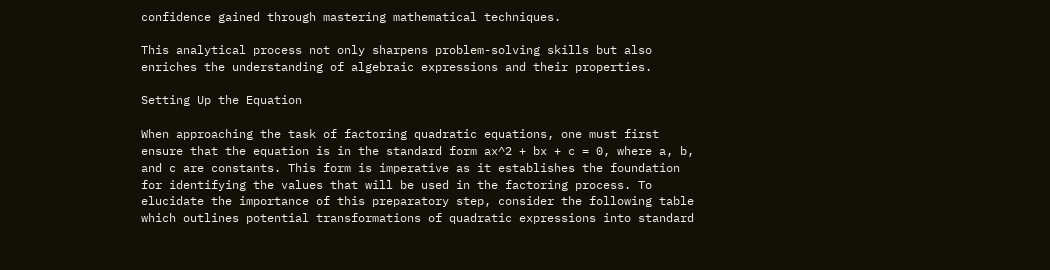confidence gained through mastering mathematical techniques.

This analytical process not only sharpens problem-solving skills but also enriches the understanding of algebraic expressions and their properties.

Setting Up the Equation

When approaching the task of factoring quadratic equations, one must first ensure that the equation is in the standard form ax^2 + bx + c = 0, where a, b, and c are constants. This form is imperative as it establishes the foundation for identifying the values that will be used in the factoring process. To elucidate the importance of this preparatory step, consider the following table which outlines potential transformations of quadratic expressions into standard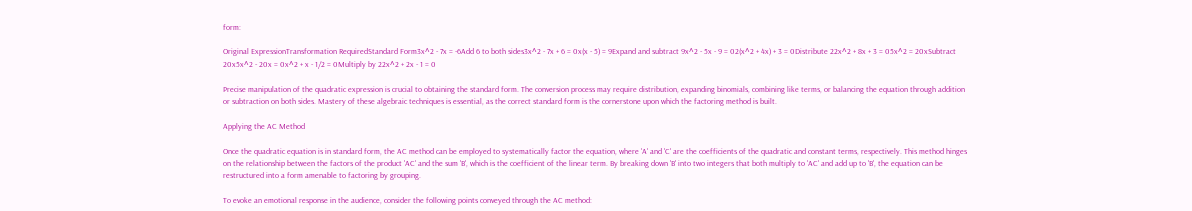form:

Original ExpressionTransformation RequiredStandard Form3x^2 - 7x = -6Add 6 to both sides3x^2 - 7x + 6 = 0x(x - 5) = 9Expand and subtract 9x^2 - 5x - 9 = 02(x^2 + 4x) + 3 = 0Distribute 22x^2 + 8x + 3 = 05x^2 = 20xSubtract 20x5x^2 - 20x = 0x^2 + x - 1/2 = 0Multiply by 22x^2 + 2x - 1 = 0

Precise manipulation of the quadratic expression is crucial to obtaining the standard form. The conversion process may require distribution, expanding binomials, combining like terms, or balancing the equation through addition or subtraction on both sides. Mastery of these algebraic techniques is essential, as the correct standard form is the cornerstone upon which the factoring method is built.

Applying the AC Method

Once the quadratic equation is in standard form, the AC method can be employed to systematically factor the equation, where 'A' and 'C' are the coefficients of the quadratic and constant terms, respectively. This method hinges on the relationship between the factors of the product 'AC' and the sum 'B', which is the coefficient of the linear term. By breaking down 'B' into two integers that both multiply to 'AC' and add up to 'B', the equation can be restructured into a form amenable to factoring by grouping.

To evoke an emotional response in the audience, consider the following points conveyed through the AC method: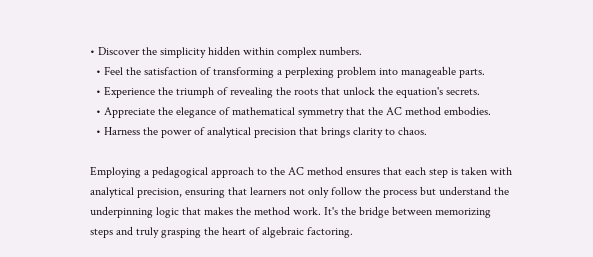• Discover the simplicity hidden within complex numbers.
  • Feel the satisfaction of transforming a perplexing problem into manageable parts.
  • Experience the triumph of revealing the roots that unlock the equation's secrets.
  • Appreciate the elegance of mathematical symmetry that the AC method embodies.
  • Harness the power of analytical precision that brings clarity to chaos.

Employing a pedagogical approach to the AC method ensures that each step is taken with analytical precision, ensuring that learners not only follow the process but understand the underpinning logic that makes the method work. It's the bridge between memorizing steps and truly grasping the heart of algebraic factoring.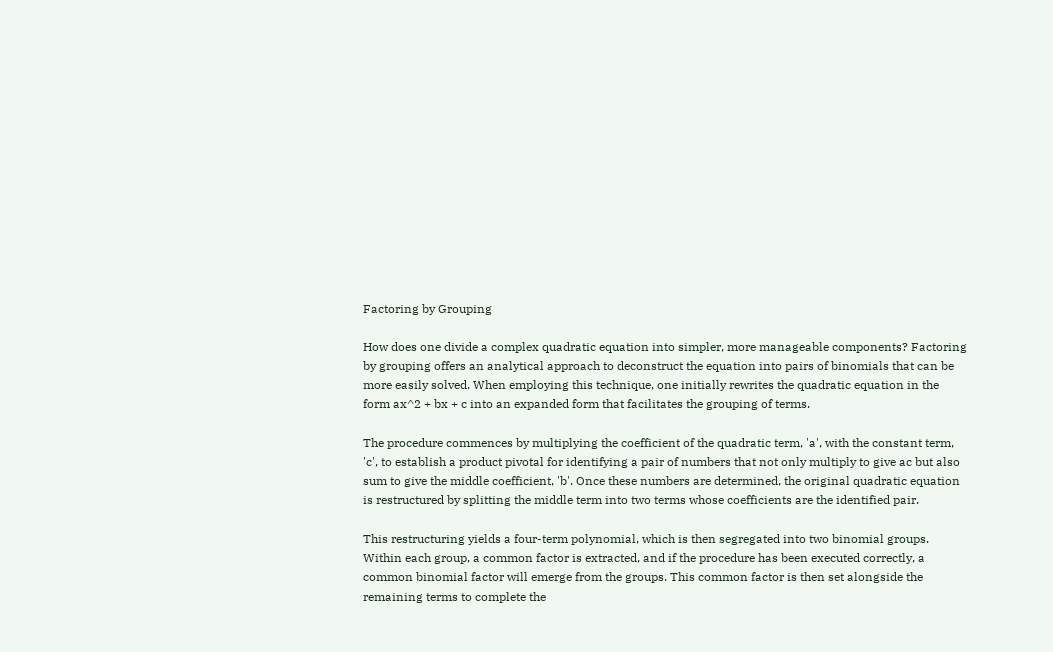Factoring by Grouping

How does one divide a complex quadratic equation into simpler, more manageable components? Factoring by grouping offers an analytical approach to deconstruct the equation into pairs of binomials that can be more easily solved. When employing this technique, one initially rewrites the quadratic equation in the form ax^2 + bx + c into an expanded form that facilitates the grouping of terms.

The procedure commences by multiplying the coefficient of the quadratic term, 'a', with the constant term, 'c', to establish a product pivotal for identifying a pair of numbers that not only multiply to give ac but also sum to give the middle coefficient, 'b'. Once these numbers are determined, the original quadratic equation is restructured by splitting the middle term into two terms whose coefficients are the identified pair.

This restructuring yields a four-term polynomial, which is then segregated into two binomial groups. Within each group, a common factor is extracted, and if the procedure has been executed correctly, a common binomial factor will emerge from the groups. This common factor is then set alongside the remaining terms to complete the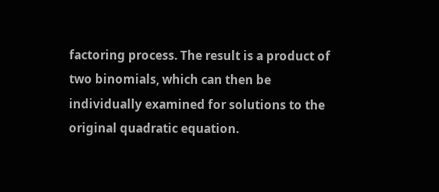factoring process. The result is a product of two binomials, which can then be individually examined for solutions to the original quadratic equation.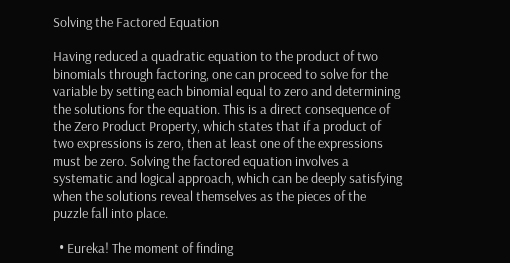Solving the Factored Equation

Having reduced a quadratic equation to the product of two binomials through factoring, one can proceed to solve for the variable by setting each binomial equal to zero and determining the solutions for the equation. This is a direct consequence of the Zero Product Property, which states that if a product of two expressions is zero, then at least one of the expressions must be zero. Solving the factored equation involves a systematic and logical approach, which can be deeply satisfying when the solutions reveal themselves as the pieces of the puzzle fall into place.

  • Eureka! The moment of finding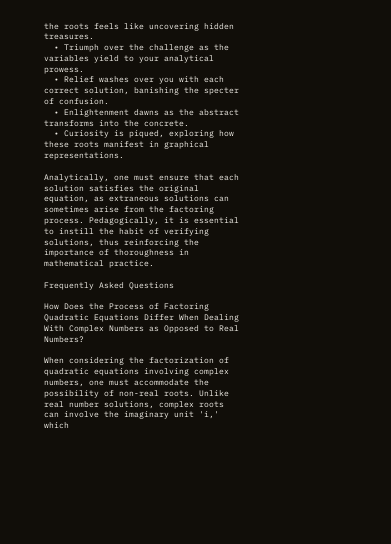the roots feels like uncovering hidden treasures.
  • Triumph over the challenge as the variables yield to your analytical prowess.
  • Relief washes over you with each correct solution, banishing the specter of confusion.
  • Enlightenment dawns as the abstract transforms into the concrete.
  • Curiosity is piqued, exploring how these roots manifest in graphical representations.

Analytically, one must ensure that each solution satisfies the original equation, as extraneous solutions can sometimes arise from the factoring process. Pedagogically, it is essential to instill the habit of verifying solutions, thus reinforcing the importance of thoroughness in mathematical practice.

Frequently Asked Questions

How Does the Process of Factoring Quadratic Equations Differ When Dealing With Complex Numbers as Opposed to Real Numbers?

When considering the factorization of quadratic equations involving complex numbers, one must accommodate the possibility of non-real roots. Unlike real number solutions, complex roots can involve the imaginary unit 'i,' which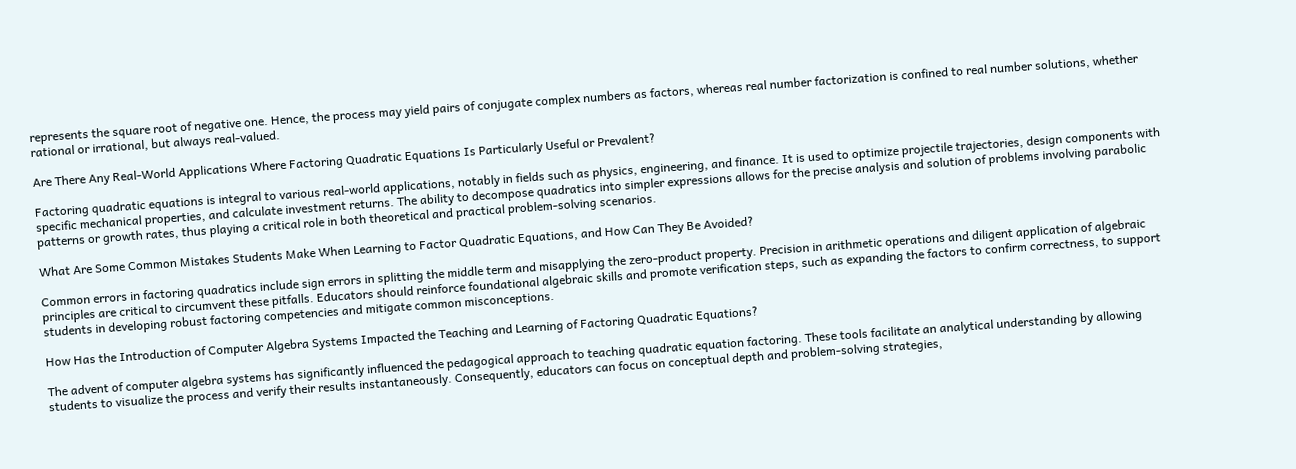represents the square root of negative one. Hence, the process may yield pairs of conjugate complex numbers as factors, whereas real number factorization is confined to real number solutions, whether rational or irrational, but always real-valued.

Are There Any Real-World Applications Where Factoring Quadratic Equations Is Particularly Useful or Prevalent?

Factoring quadratic equations is integral to various real-world applications, notably in fields such as physics, engineering, and finance. It is used to optimize projectile trajectories, design components with specific mechanical properties, and calculate investment returns. The ability to decompose quadratics into simpler expressions allows for the precise analysis and solution of problems involving parabolic patterns or growth rates, thus playing a critical role in both theoretical and practical problem-solving scenarios.

What Are Some Common Mistakes Students Make When Learning to Factor Quadratic Equations, and How Can They Be Avoided?

Common errors in factoring quadratics include sign errors in splitting the middle term and misapplying the zero-product property. Precision in arithmetic operations and diligent application of algebraic principles are critical to circumvent these pitfalls. Educators should reinforce foundational algebraic skills and promote verification steps, such as expanding the factors to confirm correctness, to support students in developing robust factoring competencies and mitigate common misconceptions.

How Has the Introduction of Computer Algebra Systems Impacted the Teaching and Learning of Factoring Quadratic Equations?

The advent of computer algebra systems has significantly influenced the pedagogical approach to teaching quadratic equation factoring. These tools facilitate an analytical understanding by allowing students to visualize the process and verify their results instantaneously. Consequently, educators can focus on conceptual depth and problem-solving strategies,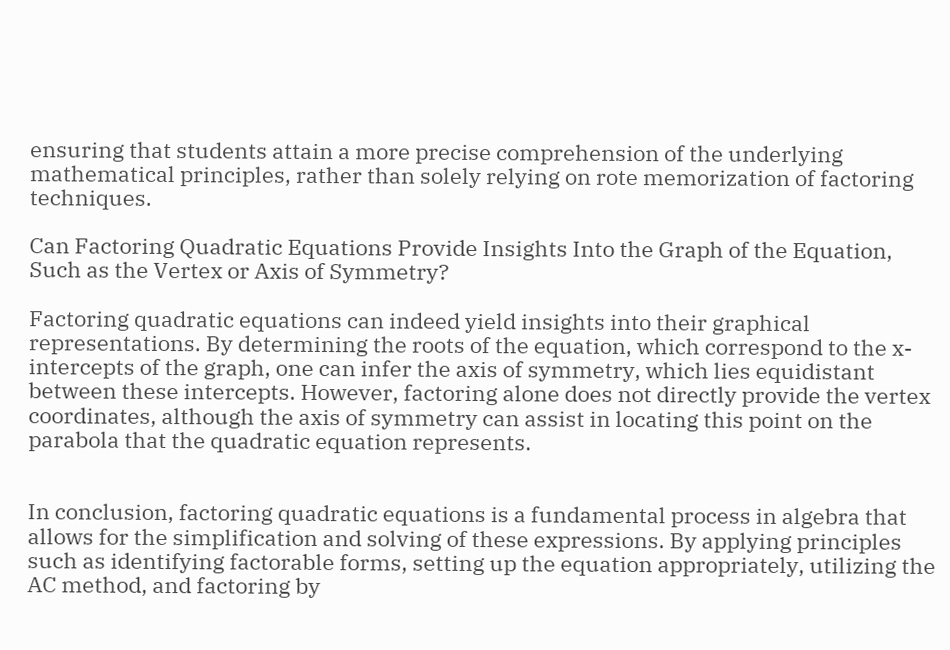ensuring that students attain a more precise comprehension of the underlying mathematical principles, rather than solely relying on rote memorization of factoring techniques.

Can Factoring Quadratic Equations Provide Insights Into the Graph of the Equation, Such as the Vertex or Axis of Symmetry?

Factoring quadratic equations can indeed yield insights into their graphical representations. By determining the roots of the equation, which correspond to the x-intercepts of the graph, one can infer the axis of symmetry, which lies equidistant between these intercepts. However, factoring alone does not directly provide the vertex coordinates, although the axis of symmetry can assist in locating this point on the parabola that the quadratic equation represents.


In conclusion, factoring quadratic equations is a fundamental process in algebra that allows for the simplification and solving of these expressions. By applying principles such as identifying factorable forms, setting up the equation appropriately, utilizing the AC method, and factoring by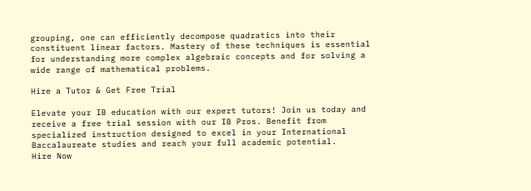grouping, one can efficiently decompose quadratics into their constituent linear factors. Mastery of these techniques is essential for understanding more complex algebraic concepts and for solving a wide range of mathematical problems.

Hire a Tutor & Get Free Trial

Elevate your IB education with our expert tutors! Join us today and receive a free trial session with our IB Pros. Benefit from specialized instruction designed to excel in your International Baccalaureate studies and reach your full academic potential.
Hire Now